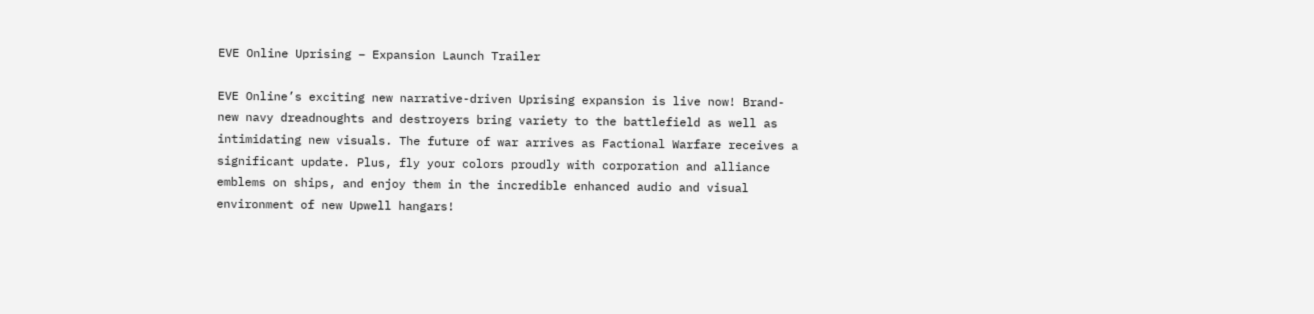EVE Online Uprising – Expansion Launch Trailer

EVE Online’s exciting new narrative-driven Uprising expansion is live now! Brand-new navy dreadnoughts and destroyers bring variety to the battlefield as well as intimidating new visuals. The future of war arrives as Factional Warfare receives a significant update. Plus, fly your colors proudly with corporation and alliance emblems on ships, and enjoy them in the incredible enhanced audio and visual environment of new Upwell hangars!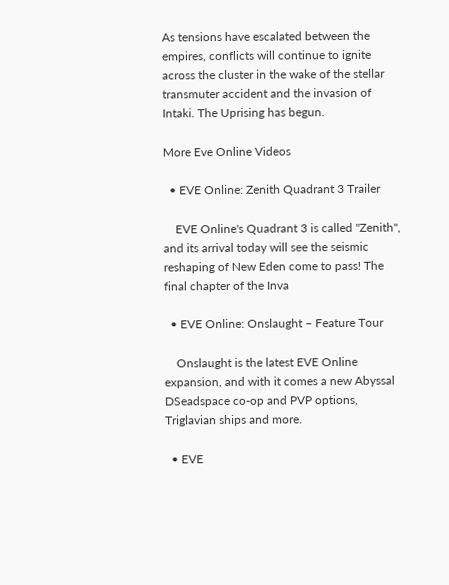As tensions have escalated between the empires, conflicts will continue to ignite across the cluster in the wake of the stellar transmuter accident and the invasion of Intaki. The Uprising has begun.

More Eve Online Videos

  • EVE Online: Zenith Quadrant 3 Trailer

    EVE Online's Quadrant 3 is called "Zenith", and its arrival today will see the seismic reshaping of New Eden come to pass! The final chapter of the Inva

  • EVE Online: Onslaught – Feature Tour

    Onslaught is the latest EVE Online expansion, and with it comes a new Abyssal DSeadspace co-op and PVP options, Triglavian ships and more.

  • EVE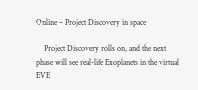Online – Project Discovery in space

    Project Discovery rolls on, and the next phase will see real-life Exoplanets in the virtual EVE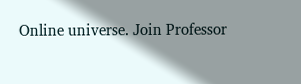Online universe. Join Professor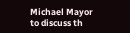Michael Mayor to discuss th